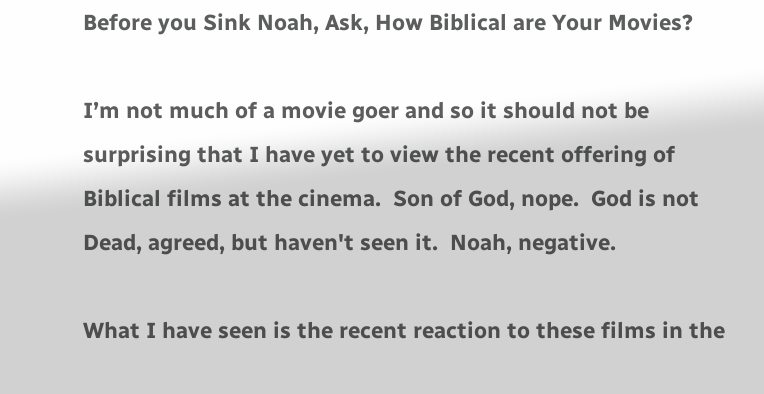Before you Sink Noah, Ask, How Biblical are Your Movies?

I’m not much of a movie goer and so it should not be surprising that I have yet to view the recent offering of Biblical films at the cinema.  Son of God, nope.  God is not Dead, agreed, but haven't seen it.  Noah, negative.

What I have seen is the recent reaction to these films in the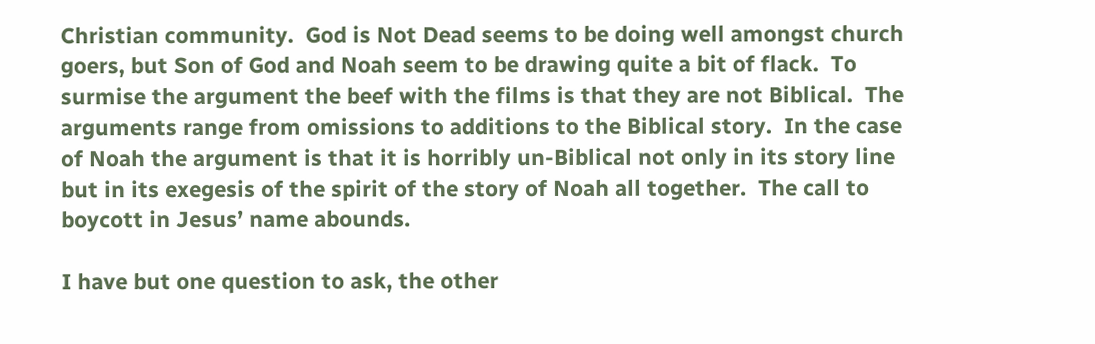Christian community.  God is Not Dead seems to be doing well amongst church goers, but Son of God and Noah seem to be drawing quite a bit of flack.  To surmise the argument the beef with the films is that they are not Biblical.  The arguments range from omissions to additions to the Biblical story.  In the case of Noah the argument is that it is horribly un-Biblical not only in its story line but in its exegesis of the spirit of the story of Noah all together.  The call to boycott in Jesus’ name abounds.

I have but one question to ask, the other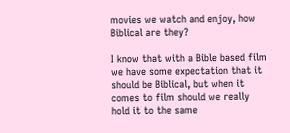movies we watch and enjoy, how Biblical are they?

I know that with a Bible based film we have some expectation that it should be Biblical, but when it comes to film should we really hold it to the same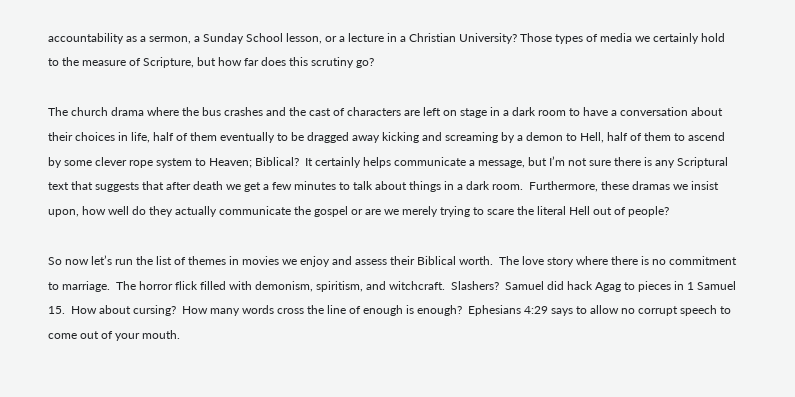accountability as a sermon, a Sunday School lesson, or a lecture in a Christian University? Those types of media we certainly hold to the measure of Scripture, but how far does this scrutiny go?

The church drama where the bus crashes and the cast of characters are left on stage in a dark room to have a conversation about their choices in life, half of them eventually to be dragged away kicking and screaming by a demon to Hell, half of them to ascend by some clever rope system to Heaven; Biblical?  It certainly helps communicate a message, but I’m not sure there is any Scriptural text that suggests that after death we get a few minutes to talk about things in a dark room.  Furthermore, these dramas we insist upon, how well do they actually communicate the gospel or are we merely trying to scare the literal Hell out of people?

So now let’s run the list of themes in movies we enjoy and assess their Biblical worth.  The love story where there is no commitment to marriage.  The horror flick filled with demonism, spiritism, and witchcraft.  Slashers?  Samuel did hack Agag to pieces in 1 Samuel 15.  How about cursing?  How many words cross the line of enough is enough?  Ephesians 4:29 says to allow no corrupt speech to come out of your mouth.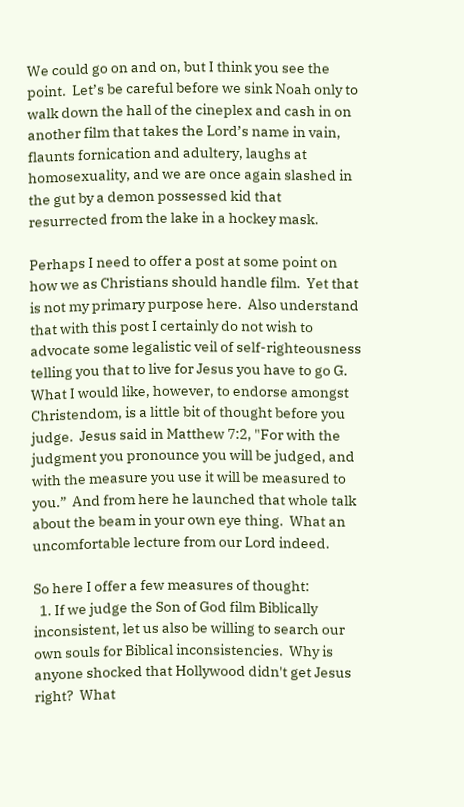We could go on and on, but I think you see the point.  Let’s be careful before we sink Noah only to walk down the hall of the cineplex and cash in on another film that takes the Lord’s name in vain, flaunts fornication and adultery, laughs at homosexuality, and we are once again slashed in the gut by a demon possessed kid that resurrected from the lake in a hockey mask.

Perhaps I need to offer a post at some point on how we as Christians should handle film.  Yet that is not my primary purpose here.  Also understand that with this post I certainly do not wish to advocate some legalistic veil of self-righteousness telling you that to live for Jesus you have to go G.  What I would like, however, to endorse amongst Christendom, is a little bit of thought before you judge.  Jesus said in Matthew 7:2, "For with the judgment you pronounce you will be judged, and with the measure you use it will be measured to you.”  And from here he launched that whole talk about the beam in your own eye thing.  What an uncomfortable lecture from our Lord indeed.

So here I offer a few measures of thought:
  1. If we judge the Son of God film Biblically inconsistent, let us also be willing to search our own souls for Biblical inconsistencies.  Why is anyone shocked that Hollywood didn't get Jesus right?  What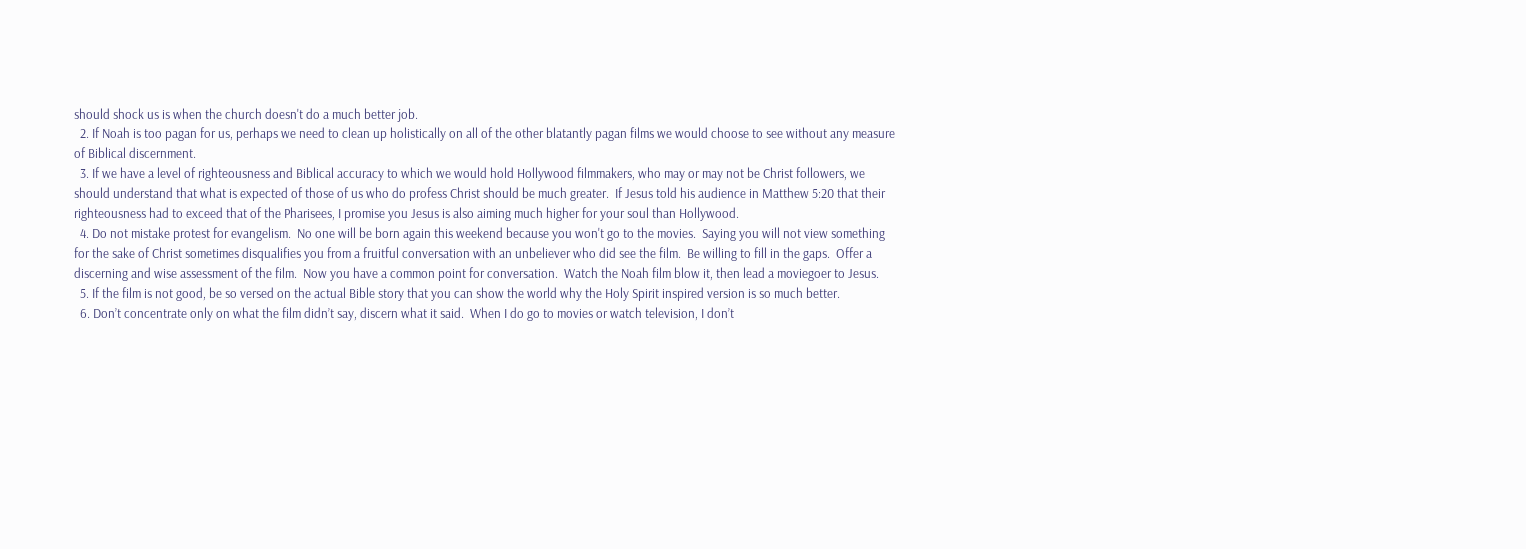should shock us is when the church doesn't do a much better job.
  2. If Noah is too pagan for us, perhaps we need to clean up holistically on all of the other blatantly pagan films we would choose to see without any measure of Biblical discernment.
  3. If we have a level of righteousness and Biblical accuracy to which we would hold Hollywood filmmakers, who may or may not be Christ followers, we should understand that what is expected of those of us who do profess Christ should be much greater.  If Jesus told his audience in Matthew 5:20 that their righteousness had to exceed that of the Pharisees, I promise you Jesus is also aiming much higher for your soul than Hollywood.
  4. Do not mistake protest for evangelism.  No one will be born again this weekend because you won't go to the movies.  Saying you will not view something for the sake of Christ sometimes disqualifies you from a fruitful conversation with an unbeliever who did see the film.  Be willing to fill in the gaps.  Offer a discerning and wise assessment of the film.  Now you have a common point for conversation.  Watch the Noah film blow it, then lead a moviegoer to Jesus.
  5. If the film is not good, be so versed on the actual Bible story that you can show the world why the Holy Spirit inspired version is so much better.
  6. Don’t concentrate only on what the film didn’t say, discern what it said.  When I do go to movies or watch television, I don’t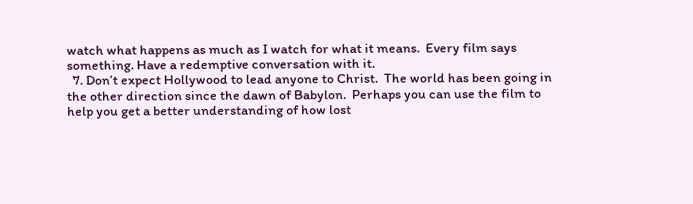watch what happens as much as I watch for what it means.  Every film says something. Have a redemptive conversation with it.
  7. Don’t expect Hollywood to lead anyone to Christ.  The world has been going in the other direction since the dawn of Babylon.  Perhaps you can use the film to help you get a better understanding of how lost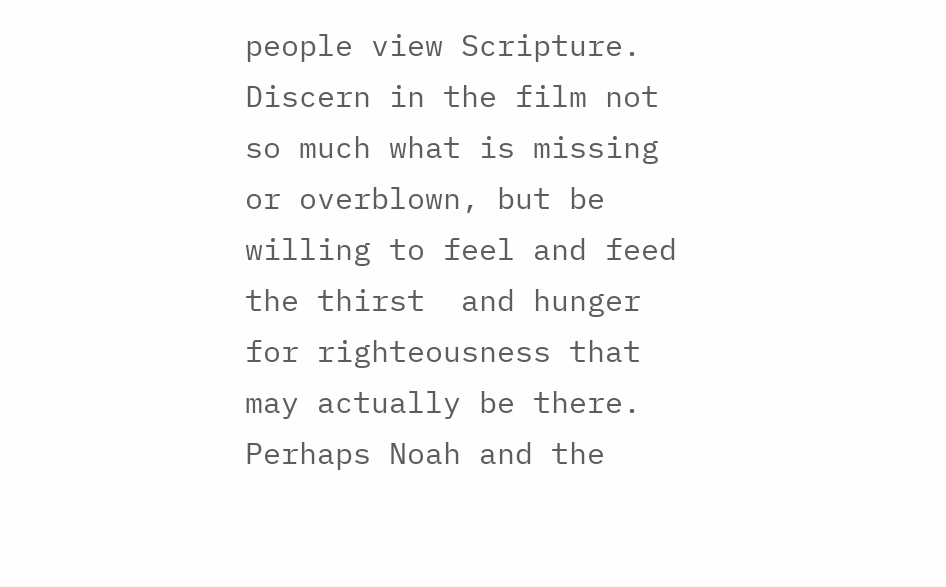people view Scripture.  Discern in the film not so much what is missing or overblown, but be willing to feel and feed the thirst  and hunger for righteousness that may actually be there.  Perhaps Noah and the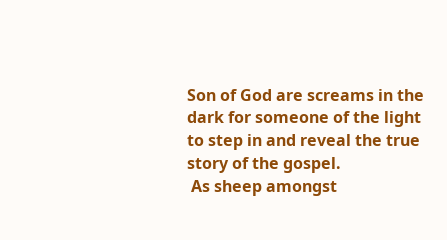Son of God are screams in the dark for someone of the light to step in and reveal the true story of the gospel.
 As sheep amongst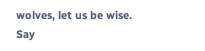wolves, let us be wise.  Say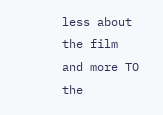less about the film and more TO the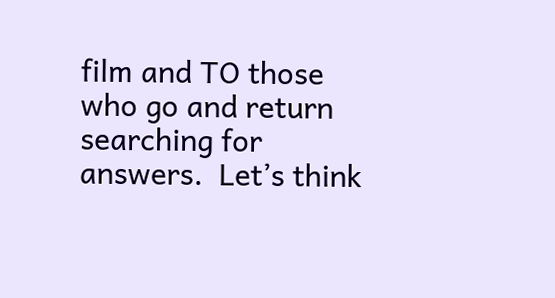film and TO those who go and return searching for answers.  Let’s think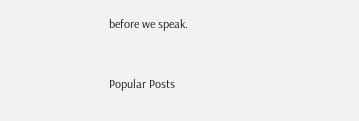before we speak.


Popular Posts